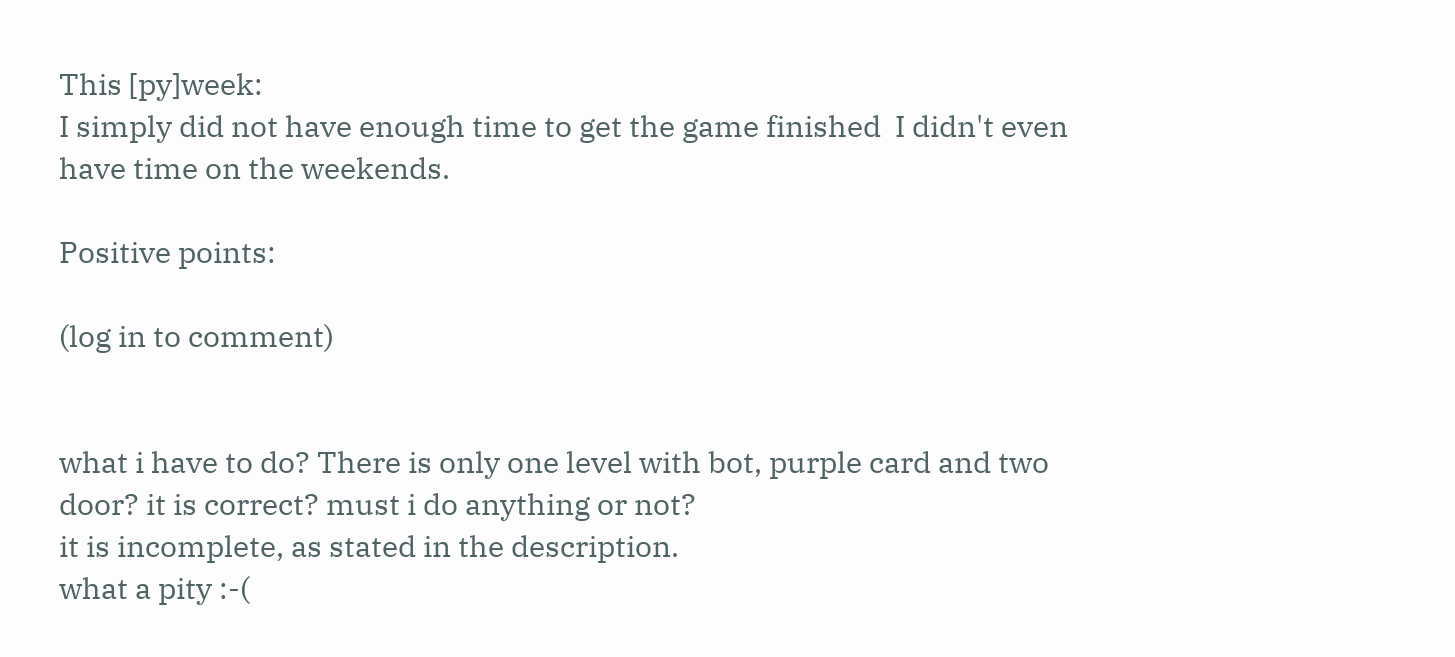This [py]week:
I simply did not have enough time to get the game finished  I didn't even have time on the weekends.

Positive points:

(log in to comment)


what i have to do? There is only one level with bot, purple card and two door? it is correct? must i do anything or not?
it is incomplete, as stated in the description.
what a pity :-(